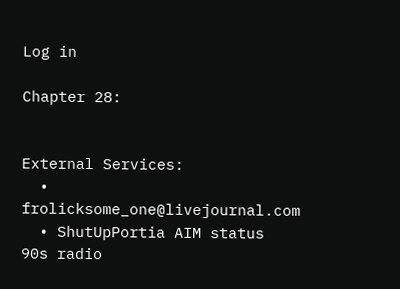Log in

Chapter 28:


External Services:
  • frolicksome_one@livejournal.com
  • ShutUpPortia AIM status
90s radio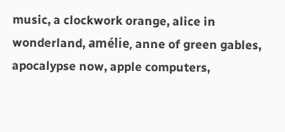music, a clockwork orange, alice in wonderland, amélie, anne of green gables, apocalypse now, apple computers,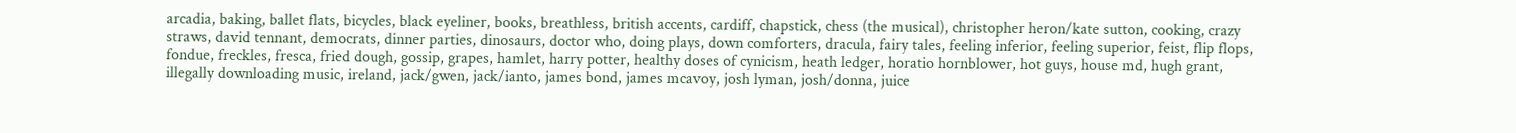arcadia, baking, ballet flats, bicycles, black eyeliner, books, breathless, british accents, cardiff, chapstick, chess (the musical), christopher heron/kate sutton, cooking, crazy straws, david tennant, democrats, dinner parties, dinosaurs, doctor who, doing plays, down comforters, dracula, fairy tales, feeling inferior, feeling superior, feist, flip flops, fondue, freckles, fresca, fried dough, gossip, grapes, hamlet, harry potter, healthy doses of cynicism, heath ledger, horatio hornblower, hot guys, house md, hugh grant, illegally downloading music, ireland, jack/gwen, jack/ianto, james bond, james mcavoy, josh lyman, josh/donna, juice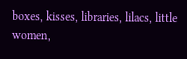boxes, kisses, libraries, lilacs, little women,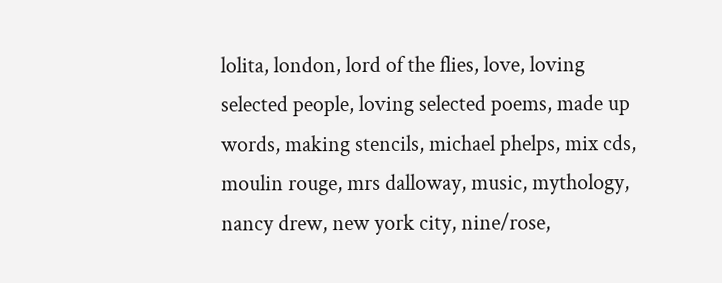lolita, london, lord of the flies, love, loving selected people, loving selected poems, made up words, making stencils, michael phelps, mix cds, moulin rouge, mrs dalloway, music, mythology, nancy drew, new york city, nine/rose,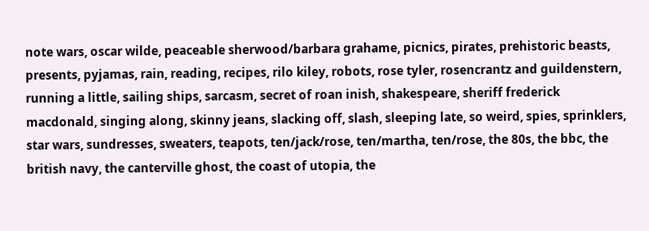note wars, oscar wilde, peaceable sherwood/barbara grahame, picnics, pirates, prehistoric beasts, presents, pyjamas, rain, reading, recipes, rilo kiley, robots, rose tyler, rosencrantz and guildenstern, running a little, sailing ships, sarcasm, secret of roan inish, shakespeare, sheriff frederick macdonald, singing along, skinny jeans, slacking off, slash, sleeping late, so weird, spies, sprinklers, star wars, sundresses, sweaters, teapots, ten/jack/rose, ten/martha, ten/rose, the 80s, the bbc, the british navy, the canterville ghost, the coast of utopia, the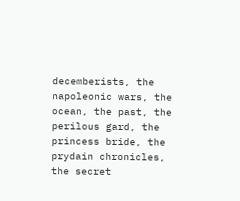decemberists, the napoleonic wars, the ocean, the past, the perilous gard, the princess bride, the prydain chronicles, the secret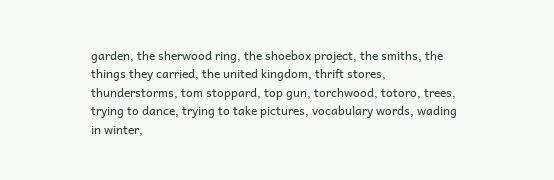garden, the sherwood ring, the shoebox project, the smiths, the things they carried, the united kingdom, thrift stores, thunderstorms, tom stoppard, top gun, torchwood, totoro, trees, trying to dance, trying to take pictures, vocabulary words, wading in winter,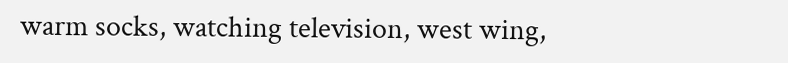warm socks, watching television, west wing,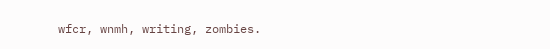wfcr, wnmh, writing, zombies.